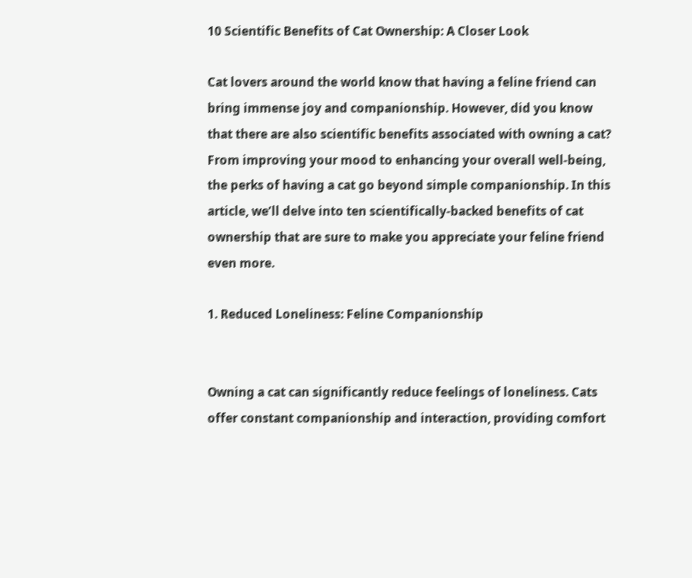10 Scientific Benefits of Cat Ownership: A Closer Look

Cat lovers around the world know that having a feline friend can bring immense joy and companionship. However, did you know that there are also scientific benefits associated with owning a cat? From improving your mood to enhancing your overall well-being, the perks of having a cat go beyond simple companionship. In this article, we’ll delve into ten scientifically-backed benefits of cat ownership that are sure to make you appreciate your feline friend even more.

1. Reduced Loneliness: Feline Companionship


Owning a cat can significantly reduce feelings of loneliness. Cats offer constant companionship and interaction, providing comfort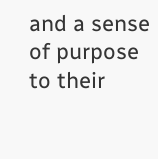and a sense of purpose to their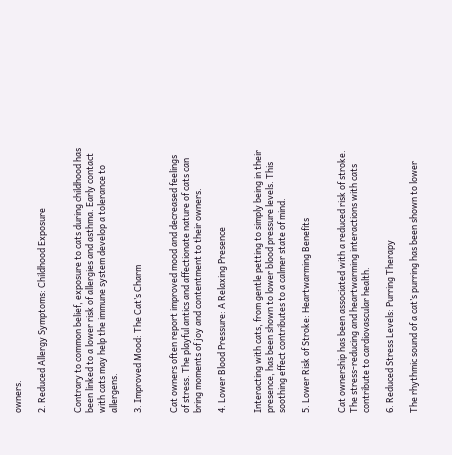owners.

2. Reduced Allergy Symptoms: Childhood Exposure


Contrary to common belief, exposure to cats during childhood has been linked to a lower risk of allergies and asthma. Early contact with cats may help the immune system develop a tolerance to allergens.

3. Improved Mood: The Cat’s Charm


Cat owners often report improved mood and decreased feelings of stress. The playful antics and affectionate nature of cats can bring moments of joy and contentment to their owners.

4. Lower Blood Pressure: A Relaxing Presence


Interacting with cats, from gentle petting to simply being in their presence, has been shown to lower blood pressure levels. This soothing effect contributes to a calmer state of mind.

5. Lower Risk of Stroke: Heartwarming Benefits


Cat ownership has been associated with a reduced risk of stroke. The stress-reducing and heartwarming interactions with cats contribute to cardiovascular health.

6. Reduced Stress Levels: Purring Therapy

The rhythmic sound of a cat’s purring has been shown to lower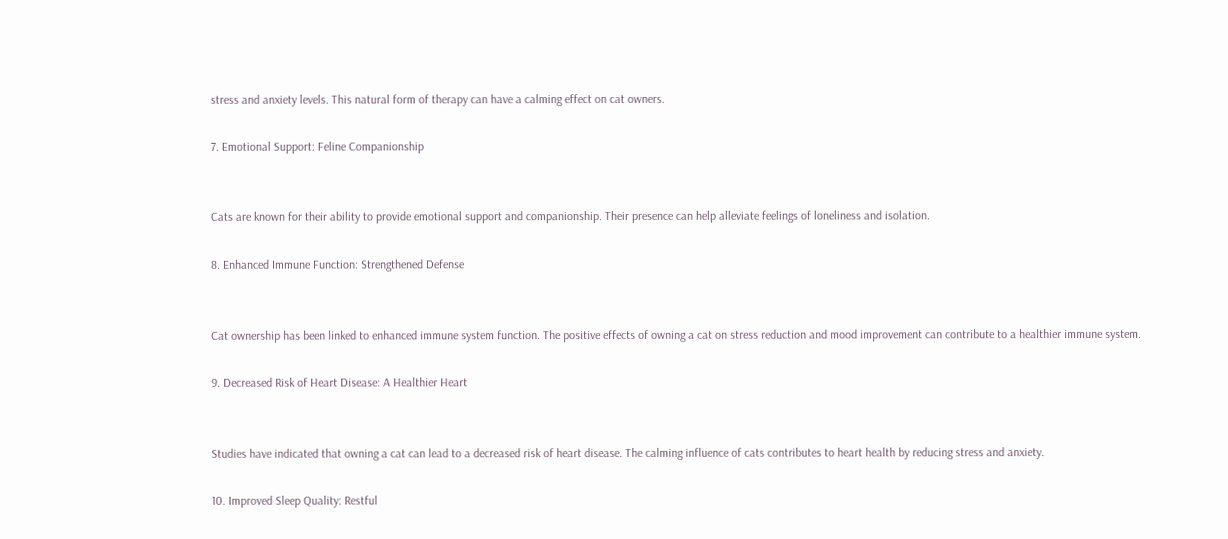stress and anxiety levels. This natural form of therapy can have a calming effect on cat owners.

7. Emotional Support: Feline Companionship


Cats are known for their ability to provide emotional support and companionship. Their presence can help alleviate feelings of loneliness and isolation.

8. Enhanced Immune Function: Strengthened Defense


Cat ownership has been linked to enhanced immune system function. The positive effects of owning a cat on stress reduction and mood improvement can contribute to a healthier immune system.

9. Decreased Risk of Heart Disease: A Healthier Heart


Studies have indicated that owning a cat can lead to a decreased risk of heart disease. The calming influence of cats contributes to heart health by reducing stress and anxiety.

10. Improved Sleep Quality: Restful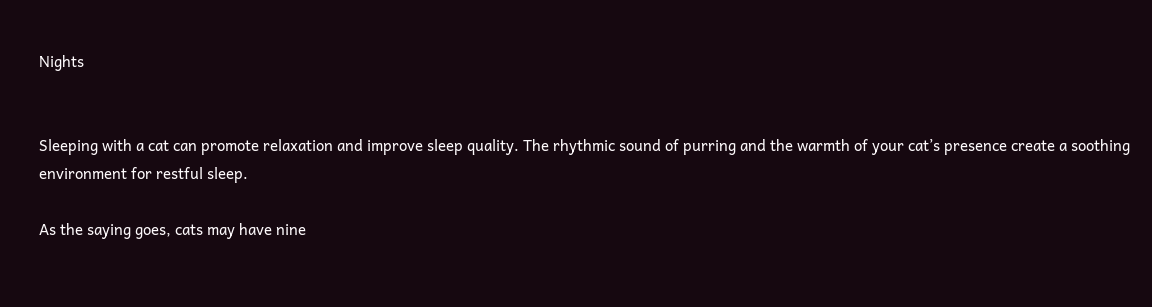Nights


Sleeping with a cat can promote relaxation and improve sleep quality. The rhythmic sound of purring and the warmth of your cat’s presence create a soothing environment for restful sleep.

As the saying goes, cats may have nine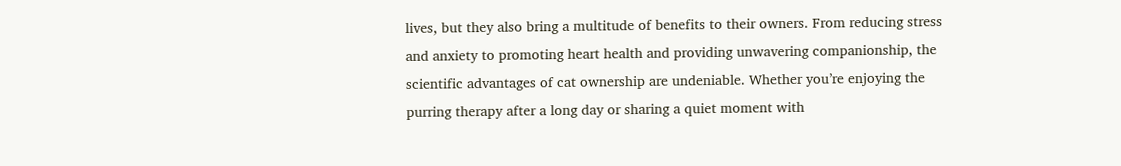lives, but they also bring a multitude of benefits to their owners. From reducing stress and anxiety to promoting heart health and providing unwavering companionship, the scientific advantages of cat ownership are undeniable. Whether you’re enjoying the purring therapy after a long day or sharing a quiet moment with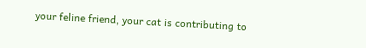your feline friend, your cat is contributing to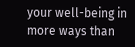your well-being in more ways than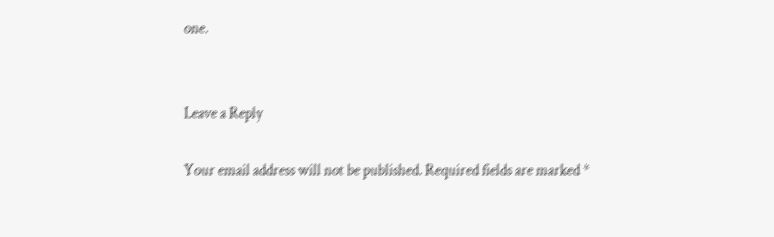one.


Leave a Reply

Your email address will not be published. Required fields are marked *